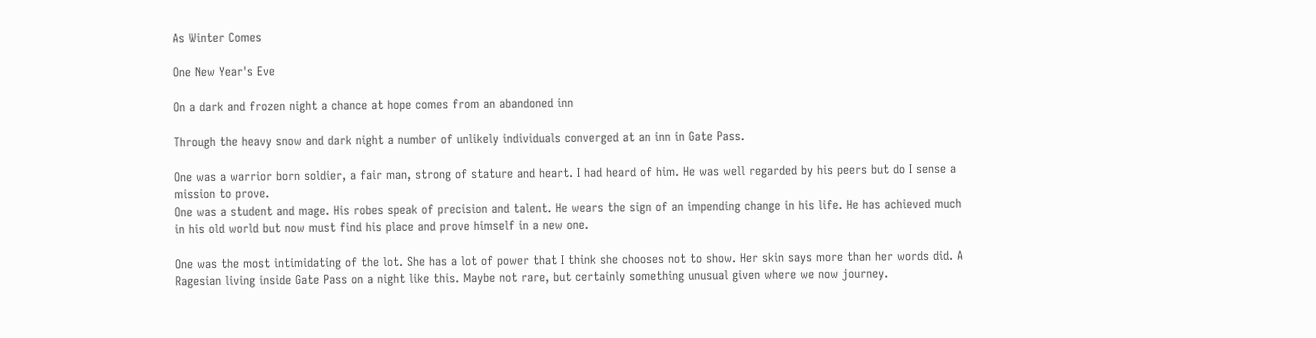As Winter Comes

One New Year's Eve

On a dark and frozen night a chance at hope comes from an abandoned inn

Through the heavy snow and dark night a number of unlikely individuals converged at an inn in Gate Pass.

One was a warrior born soldier, a fair man, strong of stature and heart. I had heard of him. He was well regarded by his peers but do I sense a mission to prove.
One was a student and mage. His robes speak of precision and talent. He wears the sign of an impending change in his life. He has achieved much in his old world but now must find his place and prove himself in a new one.

One was the most intimidating of the lot. She has a lot of power that I think she chooses not to show. Her skin says more than her words did. A Ragesian living inside Gate Pass on a night like this. Maybe not rare, but certainly something unusual given where we now journey.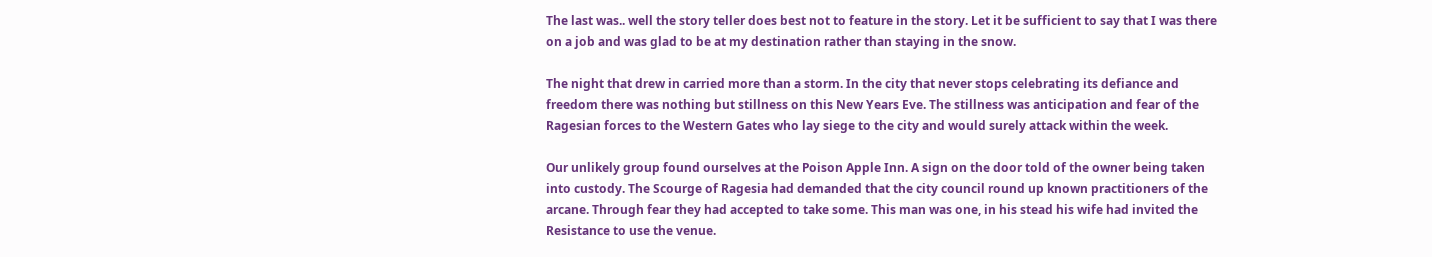The last was.. well the story teller does best not to feature in the story. Let it be sufficient to say that I was there on a job and was glad to be at my destination rather than staying in the snow.

The night that drew in carried more than a storm. In the city that never stops celebrating its defiance and freedom there was nothing but stillness on this New Years Eve. The stillness was anticipation and fear of the Ragesian forces to the Western Gates who lay siege to the city and would surely attack within the week.

Our unlikely group found ourselves at the Poison Apple Inn. A sign on the door told of the owner being taken into custody. The Scourge of Ragesia had demanded that the city council round up known practitioners of the arcane. Through fear they had accepted to take some. This man was one, in his stead his wife had invited the Resistance to use the venue.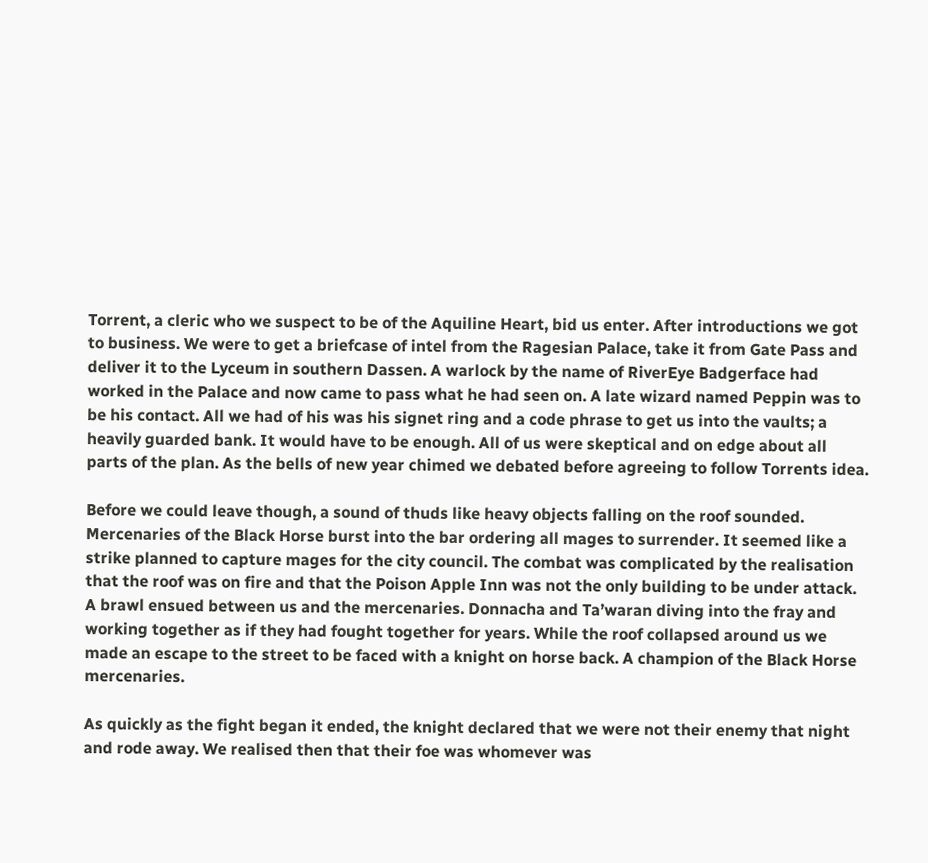Torrent, a cleric who we suspect to be of the Aquiline Heart, bid us enter. After introductions we got to business. We were to get a briefcase of intel from the Ragesian Palace, take it from Gate Pass and deliver it to the Lyceum in southern Dassen. A warlock by the name of RiverEye Badgerface had worked in the Palace and now came to pass what he had seen on. A late wizard named Peppin was to be his contact. All we had of his was his signet ring and a code phrase to get us into the vaults; a heavily guarded bank. It would have to be enough. All of us were skeptical and on edge about all parts of the plan. As the bells of new year chimed we debated before agreeing to follow Torrents idea.

Before we could leave though, a sound of thuds like heavy objects falling on the roof sounded. Mercenaries of the Black Horse burst into the bar ordering all mages to surrender. It seemed like a strike planned to capture mages for the city council. The combat was complicated by the realisation that the roof was on fire and that the Poison Apple Inn was not the only building to be under attack. A brawl ensued between us and the mercenaries. Donnacha and Ta’waran diving into the fray and working together as if they had fought together for years. While the roof collapsed around us we made an escape to the street to be faced with a knight on horse back. A champion of the Black Horse mercenaries.

As quickly as the fight began it ended, the knight declared that we were not their enemy that night and rode away. We realised then that their foe was whomever was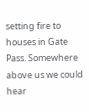setting fire to houses in Gate Pass. Somewhere above us we could hear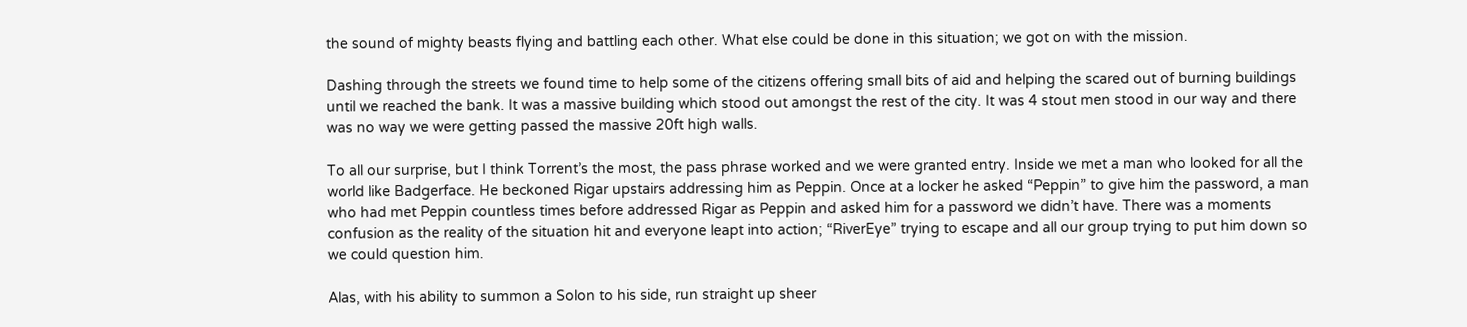the sound of mighty beasts flying and battling each other. What else could be done in this situation; we got on with the mission.

Dashing through the streets we found time to help some of the citizens offering small bits of aid and helping the scared out of burning buildings until we reached the bank. It was a massive building which stood out amongst the rest of the city. It was 4 stout men stood in our way and there was no way we were getting passed the massive 20ft high walls.

To all our surprise, but I think Torrent’s the most, the pass phrase worked and we were granted entry. Inside we met a man who looked for all the world like Badgerface. He beckoned Rigar upstairs addressing him as Peppin. Once at a locker he asked “Peppin” to give him the password, a man who had met Peppin countless times before addressed Rigar as Peppin and asked him for a password we didn’t have. There was a moments confusion as the reality of the situation hit and everyone leapt into action; “RiverEye” trying to escape and all our group trying to put him down so we could question him.

Alas, with his ability to summon a Solon to his side, run straight up sheer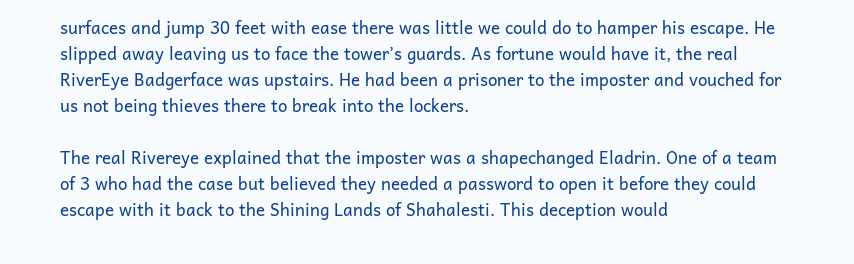surfaces and jump 30 feet with ease there was little we could do to hamper his escape. He slipped away leaving us to face the tower’s guards. As fortune would have it, the real RiverEye Badgerface was upstairs. He had been a prisoner to the imposter and vouched for us not being thieves there to break into the lockers.

The real Rivereye explained that the imposter was a shapechanged Eladrin. One of a team of 3 who had the case but believed they needed a password to open it before they could escape with it back to the Shining Lands of Shahalesti. This deception would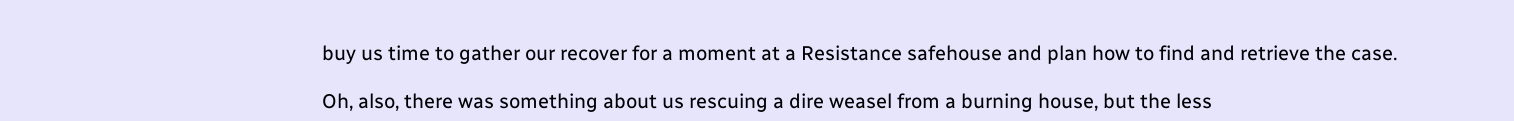buy us time to gather our recover for a moment at a Resistance safehouse and plan how to find and retrieve the case.

Oh, also, there was something about us rescuing a dire weasel from a burning house, but the less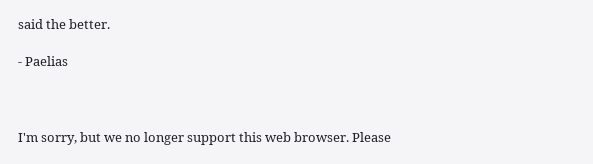said the better.

- Paelias



I'm sorry, but we no longer support this web browser. Please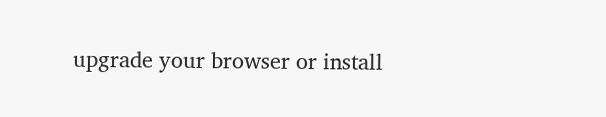upgrade your browser or install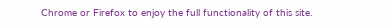Chrome or Firefox to enjoy the full functionality of this site.